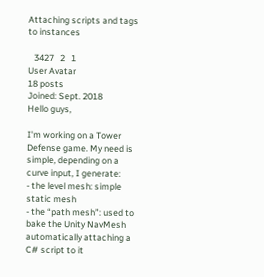Attaching scripts and tags to instances

   3427   2   1
User Avatar
18 posts
Joined: Sept. 2018
Hello guys,

I'm working on a Tower Defense game. My need is simple, depending on a curve input, I generate:
- the level mesh: simple static mesh
- the “path mesh”: used to bake the Unity NavMesh automatically attaching a C# script to it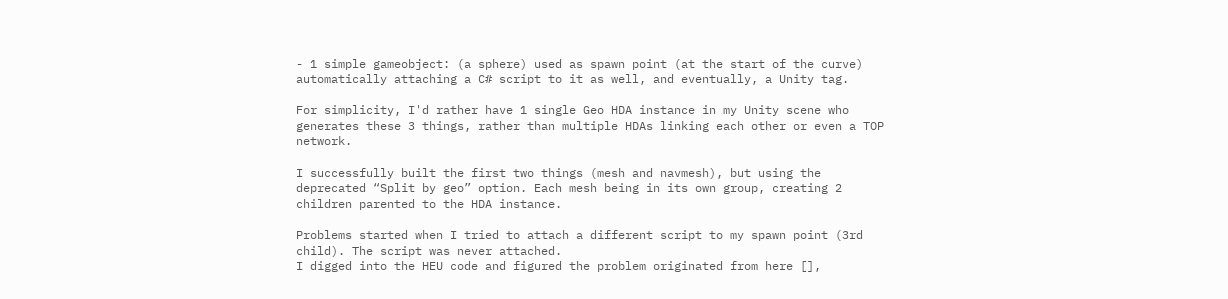- 1 simple gameobject: (a sphere) used as spawn point (at the start of the curve) automatically attaching a C# script to it as well, and eventually, a Unity tag.

For simplicity, I'd rather have 1 single Geo HDA instance in my Unity scene who generates these 3 things, rather than multiple HDAs linking each other or even a TOP network.

I successfully built the first two things (mesh and navmesh), but using the deprecated “Split by geo” option. Each mesh being in its own group, creating 2 children parented to the HDA instance.

Problems started when I tried to attach a different script to my spawn point (3rd child). The script was never attached.
I digged into the HEU code and figured the problem originated from here [],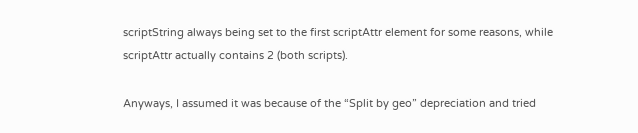scriptString always being set to the first scriptAttr element for some reasons, while scriptAttr actually contains 2 (both scripts).

Anyways, I assumed it was because of the “Split by geo” depreciation and tried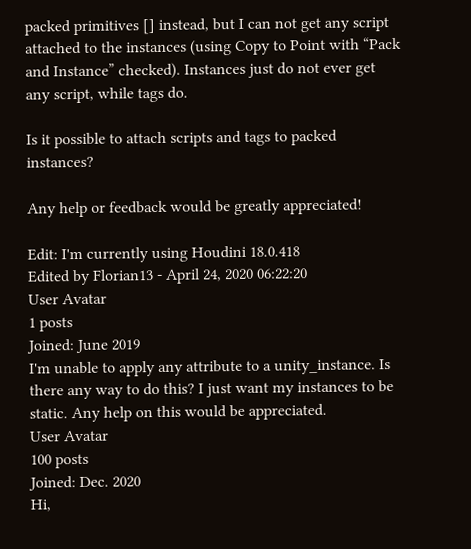packed primitives [] instead, but I can not get any script attached to the instances (using Copy to Point with “Pack and Instance” checked). Instances just do not ever get any script, while tags do.

Is it possible to attach scripts and tags to packed instances?

Any help or feedback would be greatly appreciated!

Edit: I'm currently using Houdini 18.0.418
Edited by Florian13 - April 24, 2020 06:22:20
User Avatar
1 posts
Joined: June 2019
I'm unable to apply any attribute to a unity_instance. Is there any way to do this? I just want my instances to be static. Any help on this would be appreciated.
User Avatar
100 posts
Joined: Dec. 2020
Hi,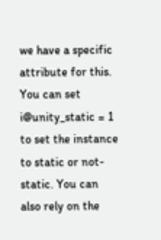we have a specific attribute for this. You can set i@unity_static = 1 to set the instance to static or not-static. You can also rely on the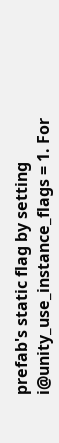prefab's static flag by setting i@unity_use_instance_flags = 1. For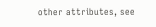other attributes, see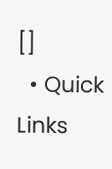[]
  • Quick Links